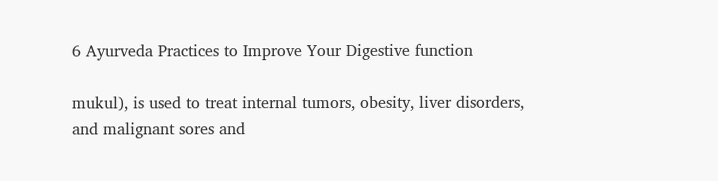6 Ayurveda Practices to Improve Your Digestive function

mukul), is used to treat internal tumors, obesity, liver disorders, and malignant sores and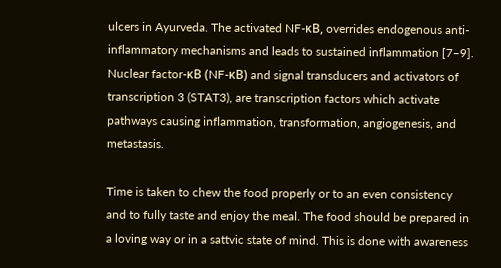ulcers in Ayurveda. The activated NF-κB, overrides endogenous anti-inflammatory mechanisms and leads to sustained inflammation [7–9]. Nuclear factor-κB (NF-κB) and signal transducers and activators of transcription 3 (STAT3), are transcription factors which activate pathways causing inflammation, transformation, angiogenesis, and metastasis.

Time is taken to chew the food properly or to an even consistency and to fully taste and enjoy the meal. The food should be prepared in a loving way or in a sattvic state of mind. This is done with awareness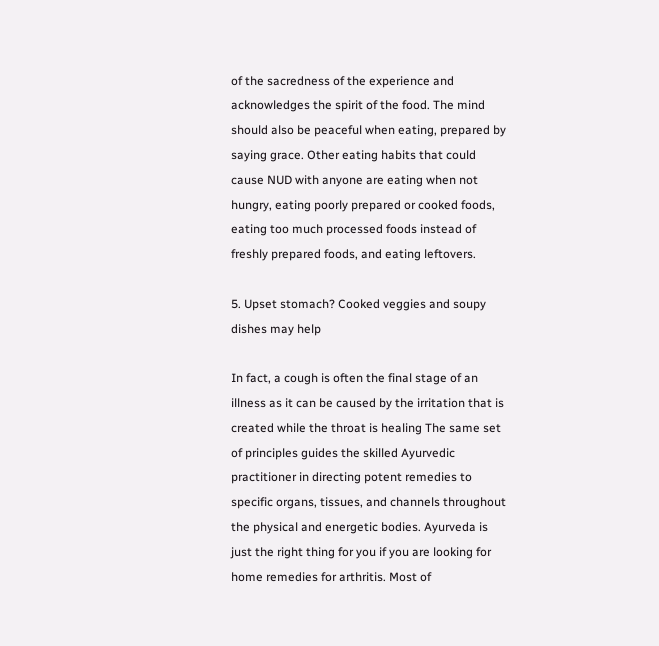of the sacredness of the experience and acknowledges the spirit of the food. The mind should also be peaceful when eating, prepared by saying grace. Other eating habits that could cause NUD with anyone are eating when not hungry, eating poorly prepared or cooked foods, eating too much processed foods instead of freshly prepared foods, and eating leftovers.

5. Upset stomach? Cooked veggies and soupy dishes may help

In fact, a cough is often the final stage of an illness as it can be caused by the irritation that is created while the throat is healing The same set of principles guides the skilled Ayurvedic practitioner in directing potent remedies to specific organs, tissues, and channels throughout the physical and energetic bodies. Ayurveda is just the right thing for you if you are looking for home remedies for arthritis. Most of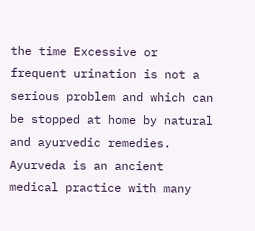the time Excessive or frequent urination is not a serious problem and which can be stopped at home by natural and ayurvedic remedies. Ayurveda is an ancient medical practice with many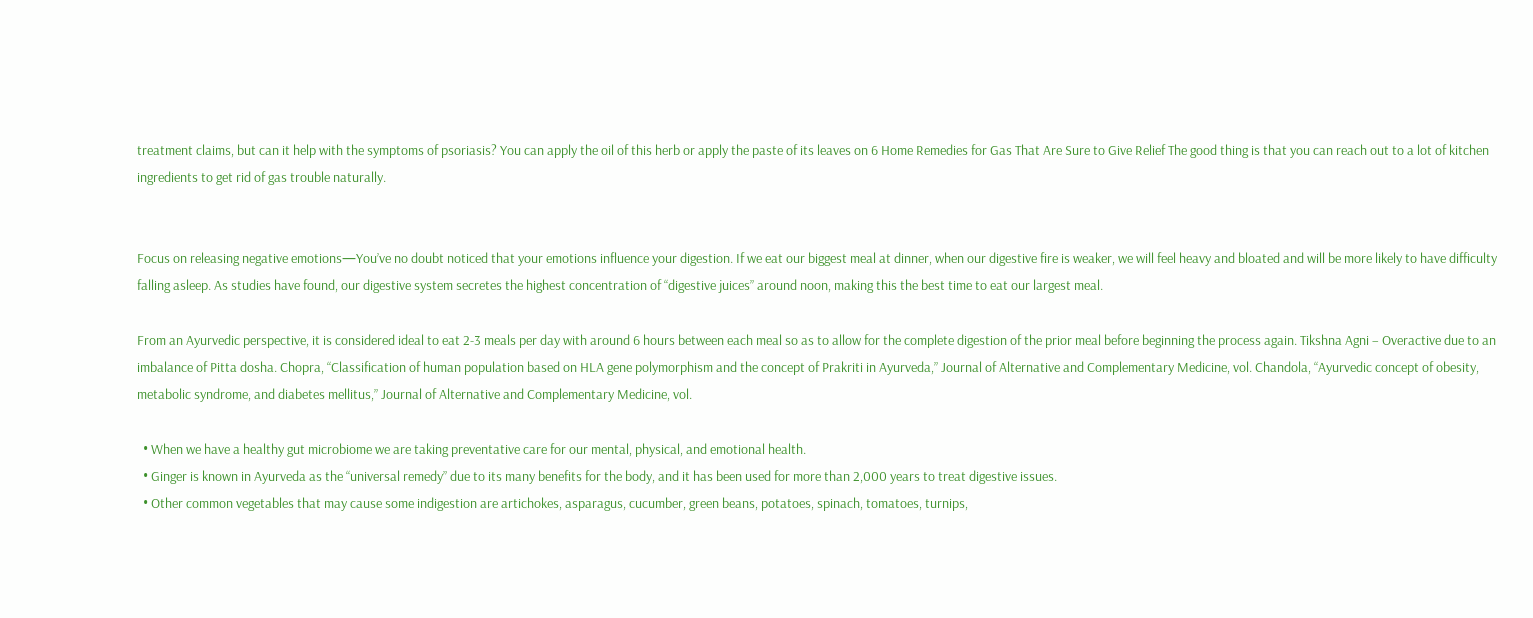treatment claims, but can it help with the symptoms of psoriasis? You can apply the oil of this herb or apply the paste of its leaves on 6 Home Remedies for Gas That Are Sure to Give Relief The good thing is that you can reach out to a lot of kitchen ingredients to get rid of gas trouble naturally.


Focus on releasing negative emotions—You’ve no doubt noticed that your emotions influence your digestion. If we eat our biggest meal at dinner, when our digestive fire is weaker, we will feel heavy and bloated and will be more likely to have difficulty falling asleep. As studies have found, our digestive system secretes the highest concentration of “digestive juices” around noon, making this the best time to eat our largest meal.

From an Ayurvedic perspective, it is considered ideal to eat 2-3 meals per day with around 6 hours between each meal so as to allow for the complete digestion of the prior meal before beginning the process again. Tikshna Agni – Overactive due to an imbalance of Pitta dosha. Chopra, “Classification of human population based on HLA gene polymorphism and the concept of Prakriti in Ayurveda,” Journal of Alternative and Complementary Medicine, vol. Chandola, “Ayurvedic concept of obesity, metabolic syndrome, and diabetes mellitus,” Journal of Alternative and Complementary Medicine, vol.

  • When we have a healthy gut microbiome we are taking preventative care for our mental, physical, and emotional health.
  • Ginger is known in Ayurveda as the “universal remedy” due to its many benefits for the body, and it has been used for more than 2,000 years to treat digestive issues.
  • Other common vegetables that may cause some indigestion are artichokes, asparagus, cucumber, green beans, potatoes, spinach, tomatoes, turnips,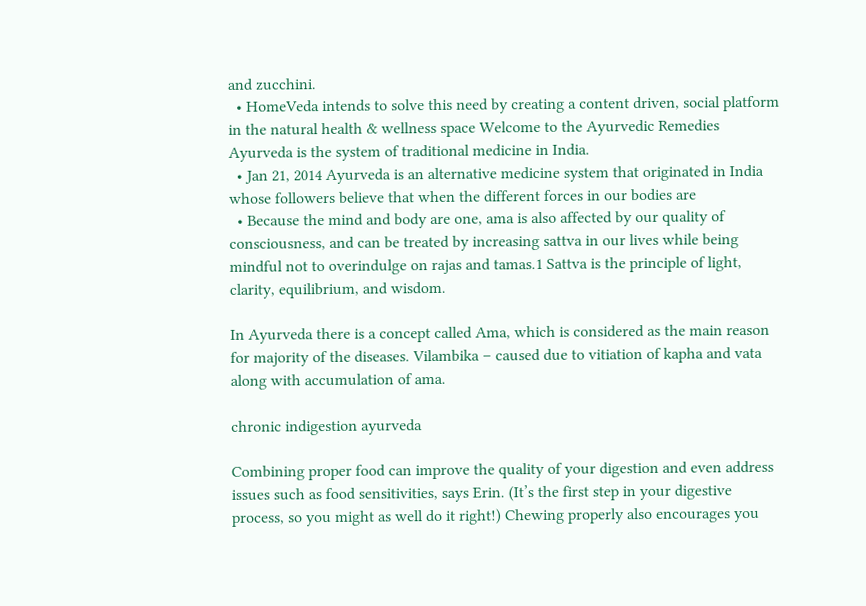and zucchini.
  • HomeVeda intends to solve this need by creating a content driven, social platform in the natural health & wellness space Welcome to the Ayurvedic Remedies Ayurveda is the system of traditional medicine in India.
  • Jan 21, 2014 Ayurveda is an alternative medicine system that originated in India whose followers believe that when the different forces in our bodies are
  • Because the mind and body are one, ama is also affected by our quality of consciousness, and can be treated by increasing sattva in our lives while being mindful not to overindulge on rajas and tamas.1 Sattva is the principle of light, clarity, equilibrium, and wisdom.

In Ayurveda there is a concept called Ama, which is considered as the main reason for majority of the diseases. Vilambika – caused due to vitiation of kapha and vata along with accumulation of ama.

chronic indigestion ayurveda

Combining proper food can improve the quality of your digestion and even address issues such as food sensitivities, says Erin. (It’s the first step in your digestive process, so you might as well do it right!) Chewing properly also encourages you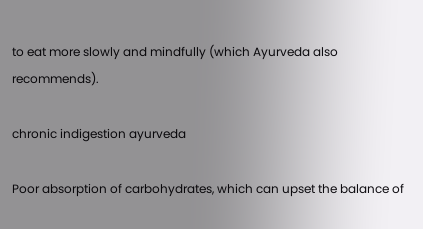to eat more slowly and mindfully (which Ayurveda also recommends).

chronic indigestion ayurveda

Poor absorption of carbohydrates, which can upset the balance of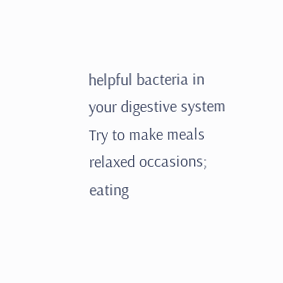helpful bacteria in your digestive system Try to make meals relaxed occasions; eating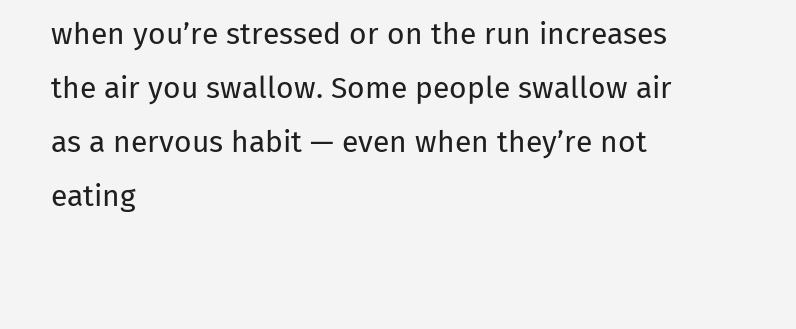when you’re stressed or on the run increases the air you swallow. Some people swallow air as a nervous habit — even when they’re not eating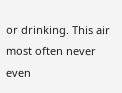or drinking. This air most often never even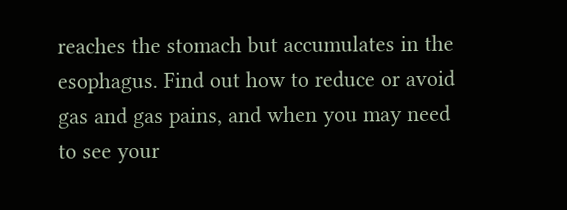reaches the stomach but accumulates in the esophagus. Find out how to reduce or avoid gas and gas pains, and when you may need to see your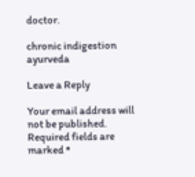doctor.

chronic indigestion ayurveda

Leave a Reply

Your email address will not be published. Required fields are marked *